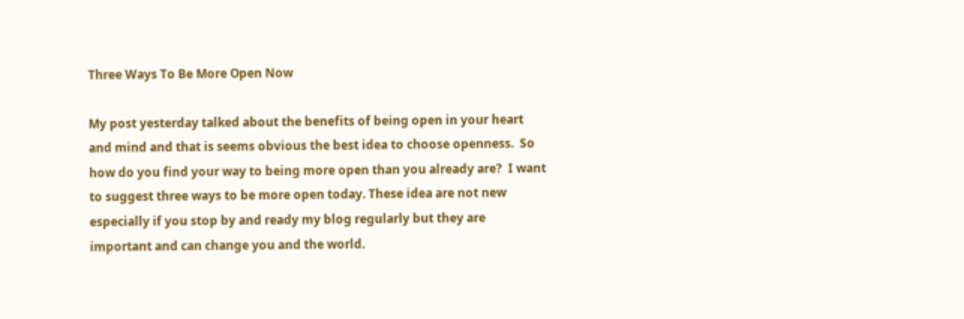Three Ways To Be More Open Now

My post yesterday talked about the benefits of being open in your heart and mind and that is seems obvious the best idea to choose openness.  So how do you find your way to being more open than you already are?  I want to suggest three ways to be more open today. These idea are not new especially if you stop by and ready my blog regularly but they are important and can change you and the world.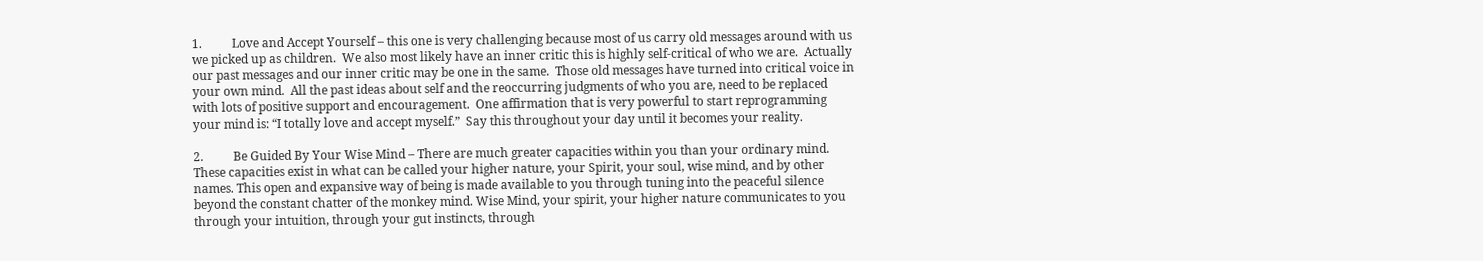1.          Love and Accept Yourself – this one is very challenging because most of us carry old messages around with us we picked up as children.  We also most likely have an inner critic this is highly self-critical of who we are.  Actually our past messages and our inner critic may be one in the same.  Those old messages have turned into critical voice in your own mind.  All the past ideas about self and the reoccurring judgments of who you are, need to be replaced with lots of positive support and encouragement.  One affirmation that is very powerful to start reprogramming your mind is: “I totally love and accept myself.”  Say this throughout your day until it becomes your reality.

2.          Be Guided By Your Wise Mind – There are much greater capacities within you than your ordinary mind. These capacities exist in what can be called your higher nature, your Spirit, your soul, wise mind, and by other names. This open and expansive way of being is made available to you through tuning into the peaceful silence beyond the constant chatter of the monkey mind. Wise Mind, your spirit, your higher nature communicates to you through your intuition, through your gut instincts, through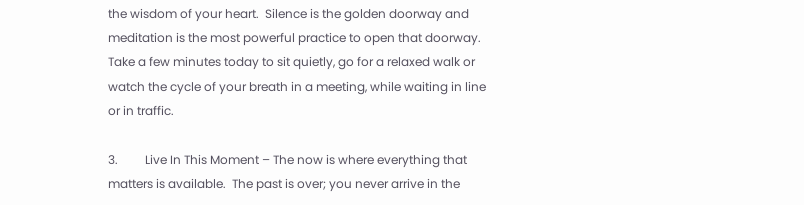the wisdom of your heart.  Silence is the golden doorway and meditation is the most powerful practice to open that doorway. Take a few minutes today to sit quietly, go for a relaxed walk or watch the cycle of your breath in a meeting, while waiting in line or in traffic.

3.         Live In This Moment – The now is where everything that matters is available.  The past is over; you never arrive in the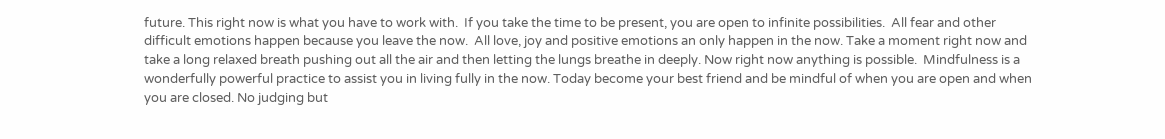future. This right now is what you have to work with.  If you take the time to be present, you are open to infinite possibilities.  All fear and other difficult emotions happen because you leave the now.  All love, joy and positive emotions an only happen in the now. Take a moment right now and take a long relaxed breath pushing out all the air and then letting the lungs breathe in deeply. Now right now anything is possible.  Mindfulness is a wonderfully powerful practice to assist you in living fully in the now. Today become your best friend and be mindful of when you are open and when you are closed. No judging but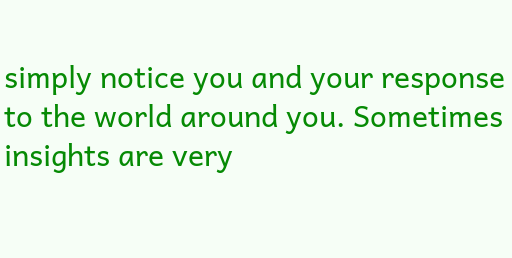simply notice you and your response to the world around you. Sometimes insights are very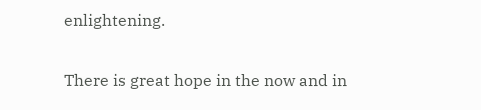enlightening.

There is great hope in the now and in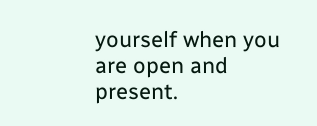yourself when you are open and present.